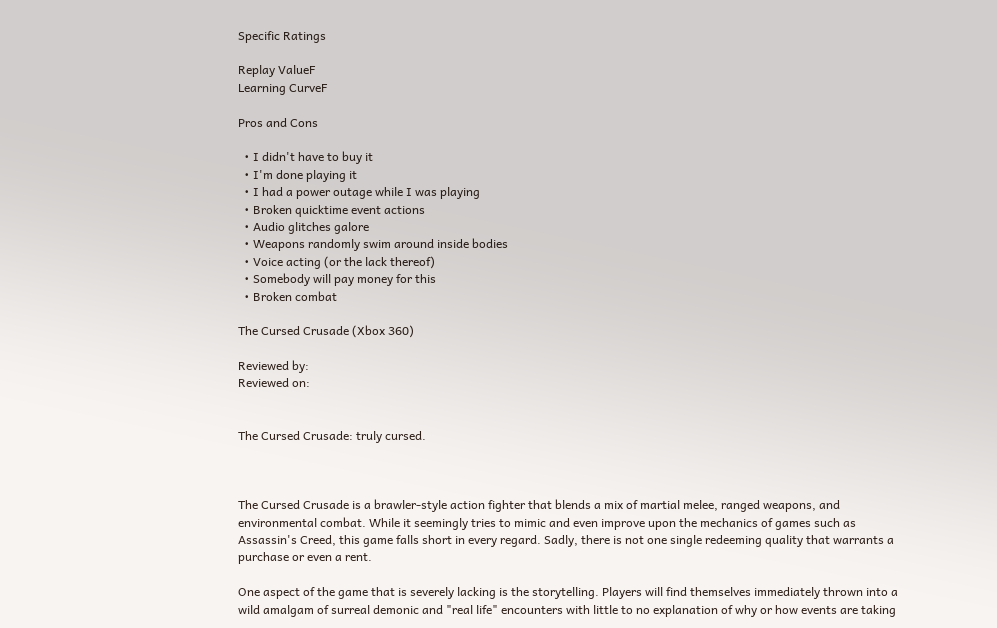Specific Ratings

Replay ValueF
Learning CurveF

Pros and Cons

  • I didn't have to buy it
  • I'm done playing it
  • I had a power outage while I was playing
  • Broken quicktime event actions
  • Audio glitches galore
  • Weapons randomly swim around inside bodies
  • Voice acting (or the lack thereof)
  • Somebody will pay money for this
  • Broken combat

The Cursed Crusade (Xbox 360)

Reviewed by:
Reviewed on:


The Cursed Crusade: truly cursed.



The Cursed Crusade is a brawler-style action fighter that blends a mix of martial melee, ranged weapons, and environmental combat. While it seemingly tries to mimic and even improve upon the mechanics of games such as Assassin's Creed, this game falls short in every regard. Sadly, there is not one single redeeming quality that warrants a purchase or even a rent.

One aspect of the game that is severely lacking is the storytelling. Players will find themselves immediately thrown into a wild amalgam of surreal demonic and "real life" encounters with little to no explanation of why or how events are taking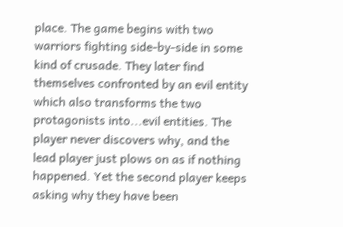place. The game begins with two warriors fighting side-by-side in some kind of crusade. They later find themselves confronted by an evil entity which also transforms the two protagonists into...evil entities. The player never discovers why, and the lead player just plows on as if nothing happened. Yet the second player keeps asking why they have been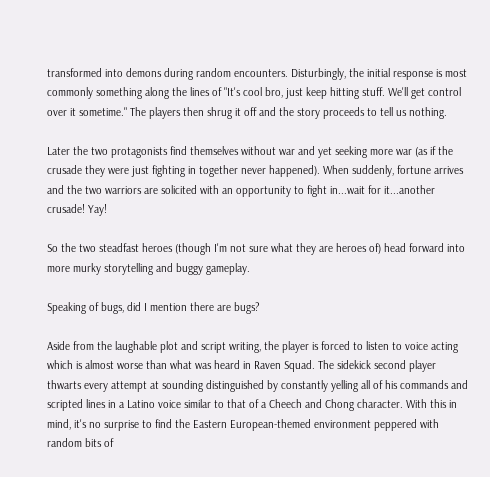transformed into demons during random encounters. Disturbingly, the initial response is most commonly something along the lines of "It's cool bro, just keep hitting stuff. We'll get control over it sometime." The players then shrug it off and the story proceeds to tell us nothing.

Later the two protagonists find themselves without war and yet seeking more war (as if the crusade they were just fighting in together never happened). When suddenly, fortune arrives and the two warriors are solicited with an opportunity to fight in...wait for it...another crusade! Yay!

So the two steadfast heroes (though I'm not sure what they are heroes of) head forward into more murky storytelling and buggy gameplay.

Speaking of bugs, did I mention there are bugs?

Aside from the laughable plot and script writing, the player is forced to listen to voice acting which is almost worse than what was heard in Raven Squad. The sidekick second player thwarts every attempt at sounding distinguished by constantly yelling all of his commands and scripted lines in a Latino voice similar to that of a Cheech and Chong character. With this in mind, it's no surprise to find the Eastern European-themed environment peppered with random bits of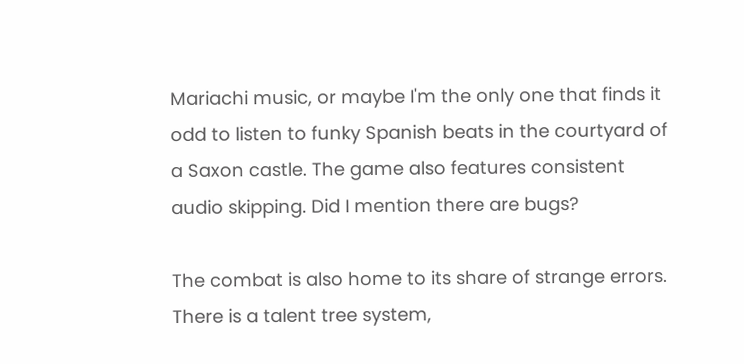Mariachi music, or maybe I'm the only one that finds it odd to listen to funky Spanish beats in the courtyard of a Saxon castle. The game also features consistent audio skipping. Did I mention there are bugs?

The combat is also home to its share of strange errors. There is a talent tree system,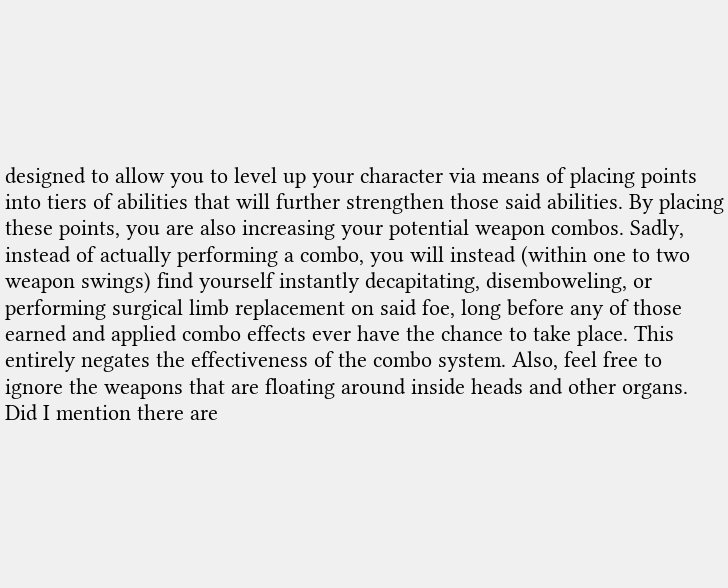designed to allow you to level up your character via means of placing points into tiers of abilities that will further strengthen those said abilities. By placing these points, you are also increasing your potential weapon combos. Sadly, instead of actually performing a combo, you will instead (within one to two weapon swings) find yourself instantly decapitating, disemboweling, or performing surgical limb replacement on said foe, long before any of those earned and applied combo effects ever have the chance to take place. This entirely negates the effectiveness of the combo system. Also, feel free to ignore the weapons that are floating around inside heads and other organs. Did I mention there are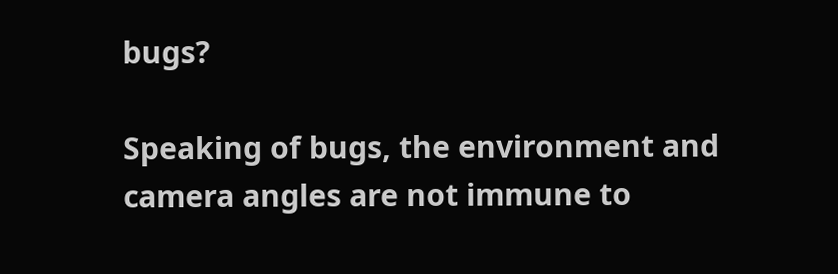bugs?

Speaking of bugs, the environment and camera angles are not immune to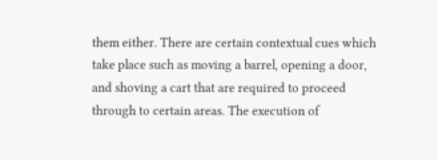them either. There are certain contextual cues which take place such as moving a barrel, opening a door, and shoving a cart that are required to proceed through to certain areas. The execution of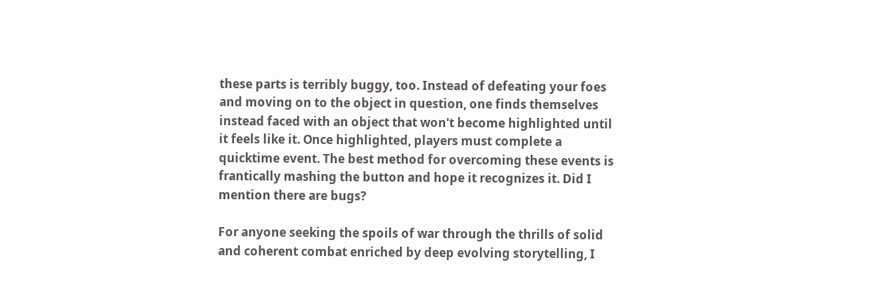these parts is terribly buggy, too. Instead of defeating your foes and moving on to the object in question, one finds themselves instead faced with an object that won't become highlighted until it feels like it. Once highlighted, players must complete a quicktime event. The best method for overcoming these events is frantically mashing the button and hope it recognizes it. Did I mention there are bugs?

For anyone seeking the spoils of war through the thrills of solid and coherent combat enriched by deep evolving storytelling, I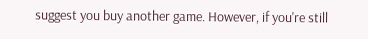suggest you buy another game. However, if you're still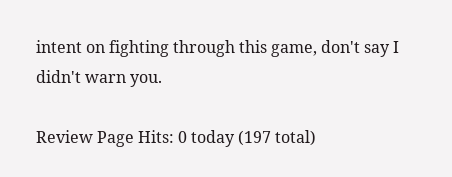intent on fighting through this game, don't say I didn't warn you.

Review Page Hits: 0 today (197 total)